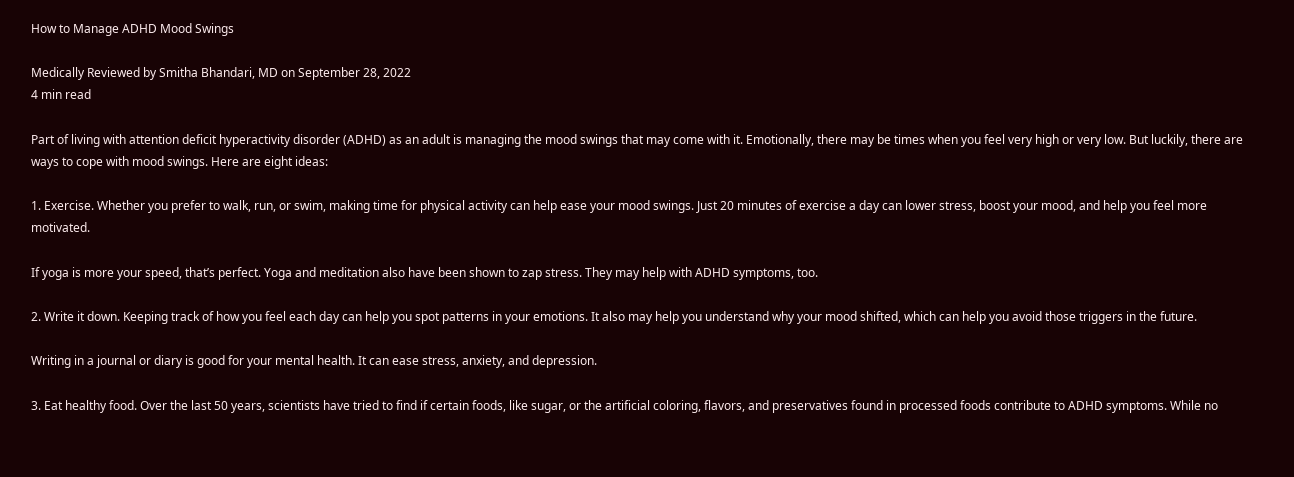How to Manage ADHD Mood Swings

Medically Reviewed by Smitha Bhandari, MD on September 28, 2022
4 min read

Part of living with attention deficit hyperactivity disorder (ADHD) as an adult is managing the mood swings that may come with it. Emotionally, there may be times when you feel very high or very low. But luckily, there are ways to cope with mood swings. Here are eight ideas:

1. Exercise. Whether you prefer to walk, run, or swim, making time for physical activity can help ease your mood swings. Just 20 minutes of exercise a day can lower stress, boost your mood, and help you feel more motivated.

If yoga is more your speed, that’s perfect. Yoga and meditation also have been shown to zap stress. They may help with ADHD symptoms, too.

2. Write it down. Keeping track of how you feel each day can help you spot patterns in your emotions. It also may help you understand why your mood shifted, which can help you avoid those triggers in the future.

Writing in a journal or diary is good for your mental health. It can ease stress, anxiety, and depression.

3. Eat healthy food. Over the last 50 years, scientists have tried to find if certain foods, like sugar, or the artificial coloring, flavors, and preservatives found in processed foods contribute to ADHD symptoms. While no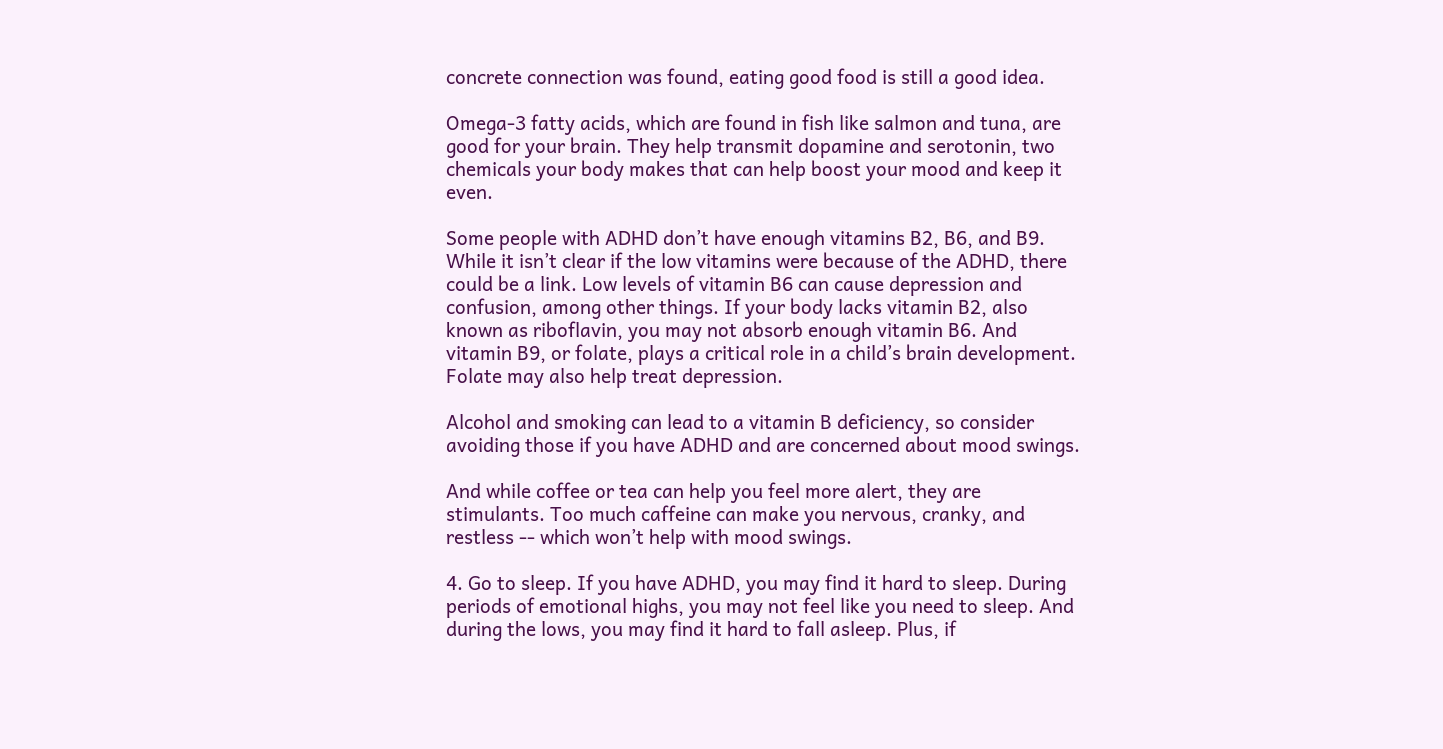concrete connection was found, eating good food is still a good idea.

Omega-3 fatty acids, which are found in fish like salmon and tuna, are good for your brain. They help transmit dopamine and serotonin, two chemicals your body makes that can help boost your mood and keep it even.

Some people with ADHD don’t have enough vitamins B2, B6, and B9. While it isn’t clear if the low vitamins were because of the ADHD, there could be a link. Low levels of vitamin B6 can cause depression and confusion, among other things. If your body lacks vitamin B2, also known as riboflavin, you may not absorb enough vitamin B6. And vitamin B9, or folate, plays a critical role in a child’s brain development. Folate may also help treat depression.

Alcohol and smoking can lead to a vitamin B deficiency, so consider avoiding those if you have ADHD and are concerned about mood swings.

And while coffee or tea can help you feel more alert, they are stimulants. Too much caffeine can make you nervous, cranky, and restless -- which won’t help with mood swings.

4. Go to sleep. If you have ADHD, you may find it hard to sleep. During periods of emotional highs, you may not feel like you need to sleep. And during the lows, you may find it hard to fall asleep. Plus, if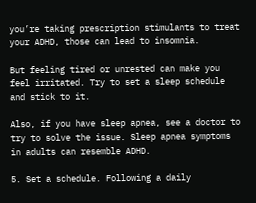you’re taking prescription stimulants to treat your ADHD, those can lead to insomnia.

But feeling tired or unrested can make you feel irritated. Try to set a sleep schedule and stick to it.

Also, if you have sleep apnea, see a doctor to try to solve the issue. Sleep apnea symptoms in adults can resemble ADHD.

5. Set a schedule. Following a daily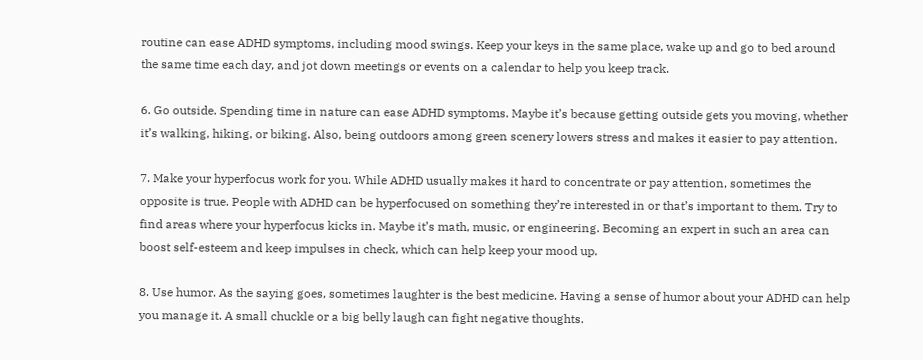routine can ease ADHD symptoms, including mood swings. Keep your keys in the same place, wake up and go to bed around the same time each day, and jot down meetings or events on a calendar to help you keep track.

6. Go outside. Spending time in nature can ease ADHD symptoms. Maybe it’s because getting outside gets you moving, whether it’s walking, hiking, or biking. Also, being outdoors among green scenery lowers stress and makes it easier to pay attention.

7. Make your hyperfocus work for you. While ADHD usually makes it hard to concentrate or pay attention, sometimes the opposite is true. People with ADHD can be hyperfocused on something they’re interested in or that’s important to them. Try to find areas where your hyperfocus kicks in. Maybe it’s math, music, or engineering. Becoming an expert in such an area can boost self-esteem and keep impulses in check, which can help keep your mood up.

8. Use humor. As the saying goes, sometimes laughter is the best medicine. Having a sense of humor about your ADHD can help you manage it. A small chuckle or a big belly laugh can fight negative thoughts.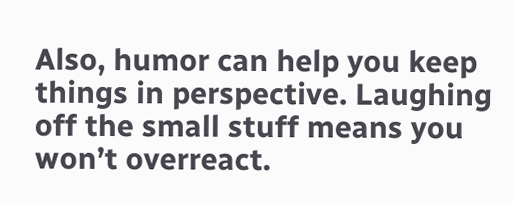Also, humor can help you keep things in perspective. Laughing off the small stuff means you won’t overreact.